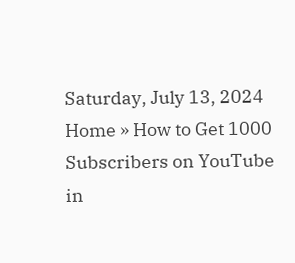Saturday, July 13, 2024
Home » How to Get 1000 Subscribers on YouTube in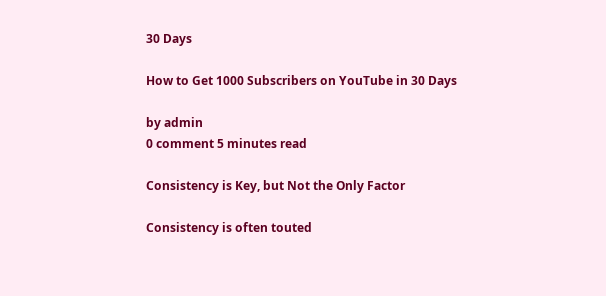30 Days

How to Get 1000 Subscribers on YouTube in 30 Days

by admin
0 comment 5 minutes read

Consistency is Key, but Not the Only Factor

Consistency is often touted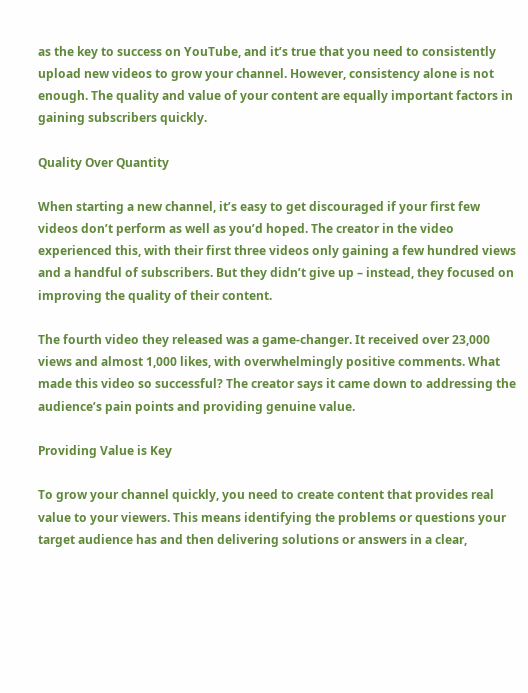as the key to success on YouTube, and it’s true that you need to consistently upload new videos to grow your channel. However, consistency alone is not enough. The quality and value of your content are equally important factors in gaining subscribers quickly.

Quality Over Quantity

When starting a new channel, it’s easy to get discouraged if your first few videos don’t perform as well as you’d hoped. The creator in the video experienced this, with their first three videos only gaining a few hundred views and a handful of subscribers. But they didn’t give up – instead, they focused on improving the quality of their content.

The fourth video they released was a game-changer. It received over 23,000 views and almost 1,000 likes, with overwhelmingly positive comments. What made this video so successful? The creator says it came down to addressing the audience’s pain points and providing genuine value.

Providing Value is Key

To grow your channel quickly, you need to create content that provides real value to your viewers. This means identifying the problems or questions your target audience has and then delivering solutions or answers in a clear,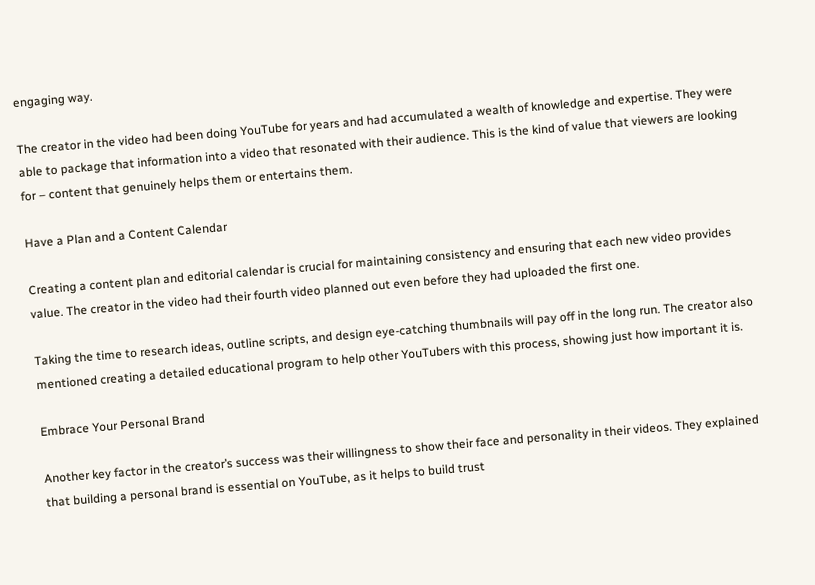engaging way.

The creator in the video had been doing YouTube for years and had accumulated a wealth of knowledge and expertise. They were able to package that information into a video that resonated with their audience. This is the kind of value that viewers are looking for – content that genuinely helps them or entertains them.

Have a Plan and a Content Calendar

Creating a content plan and editorial calendar is crucial for maintaining consistency and ensuring that each new video provides value. The creator in the video had their fourth video planned out even before they had uploaded the first one.

Taking the time to research ideas, outline scripts, and design eye-catching thumbnails will pay off in the long run. The creator also mentioned creating a detailed educational program to help other YouTubers with this process, showing just how important it is.

Embrace Your Personal Brand

Another key factor in the creator’s success was their willingness to show their face and personality in their videos. They explained that building a personal brand is essential on YouTube, as it helps to build trust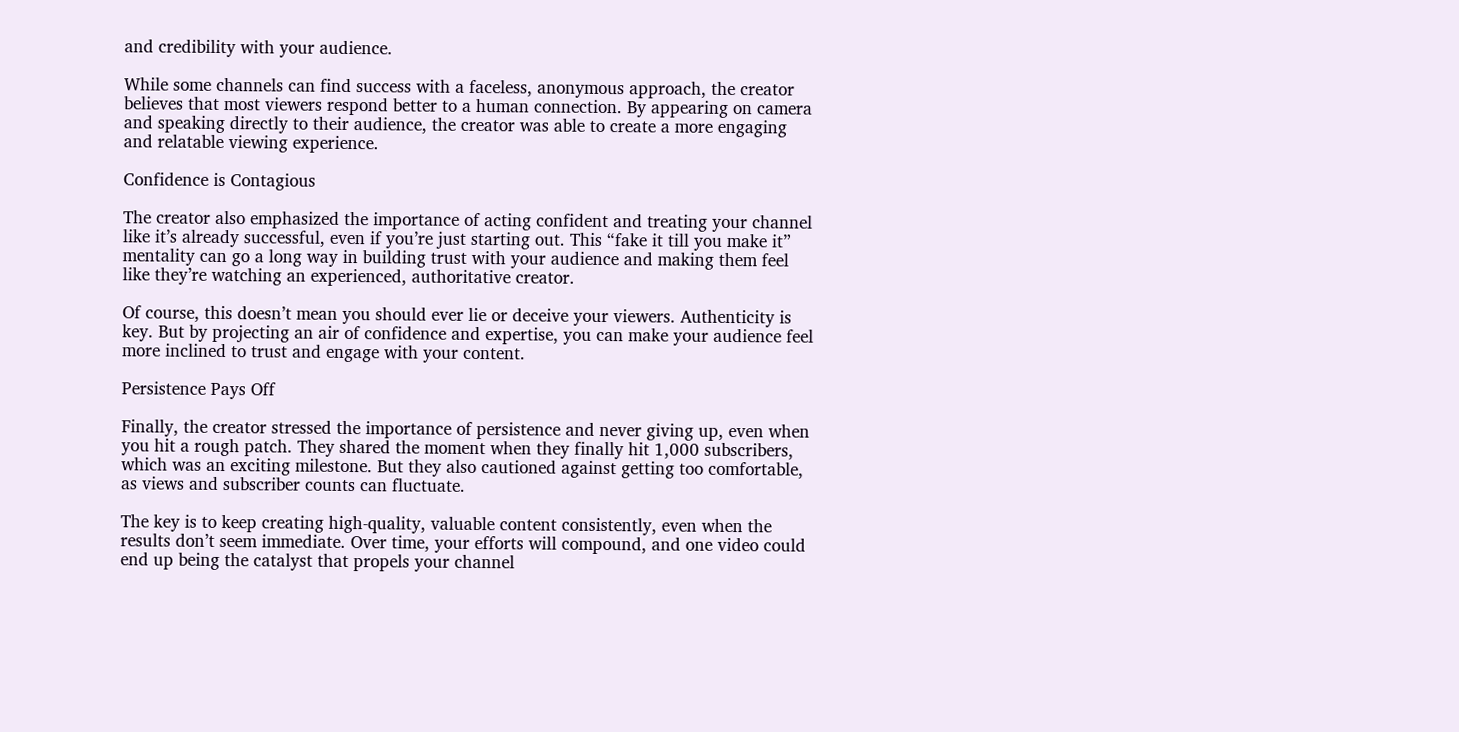and credibility with your audience.

While some channels can find success with a faceless, anonymous approach, the creator believes that most viewers respond better to a human connection. By appearing on camera and speaking directly to their audience, the creator was able to create a more engaging and relatable viewing experience.

Confidence is Contagious

The creator also emphasized the importance of acting confident and treating your channel like it’s already successful, even if you’re just starting out. This “fake it till you make it” mentality can go a long way in building trust with your audience and making them feel like they’re watching an experienced, authoritative creator.

Of course, this doesn’t mean you should ever lie or deceive your viewers. Authenticity is key. But by projecting an air of confidence and expertise, you can make your audience feel more inclined to trust and engage with your content.

Persistence Pays Off

Finally, the creator stressed the importance of persistence and never giving up, even when you hit a rough patch. They shared the moment when they finally hit 1,000 subscribers, which was an exciting milestone. But they also cautioned against getting too comfortable, as views and subscriber counts can fluctuate.

The key is to keep creating high-quality, valuable content consistently, even when the results don’t seem immediate. Over time, your efforts will compound, and one video could end up being the catalyst that propels your channel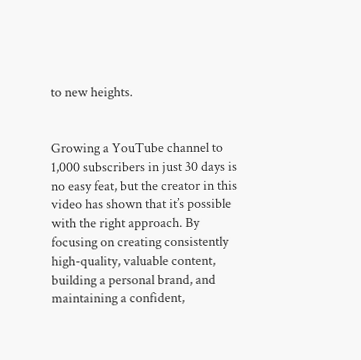to new heights.


Growing a YouTube channel to 1,000 subscribers in just 30 days is no easy feat, but the creator in this video has shown that it’s possible with the right approach. By focusing on creating consistently high-quality, valuable content, building a personal brand, and maintaining a confident,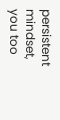persistent mindset, you too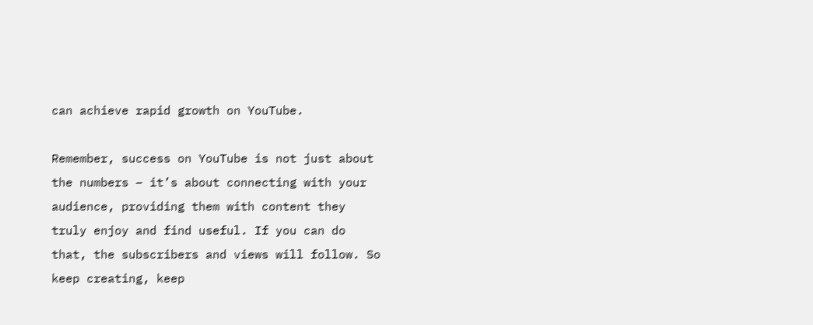can achieve rapid growth on YouTube.

Remember, success on YouTube is not just about the numbers – it’s about connecting with your audience, providing them with content they truly enjoy and find useful. If you can do that, the subscribers and views will follow. So keep creating, keep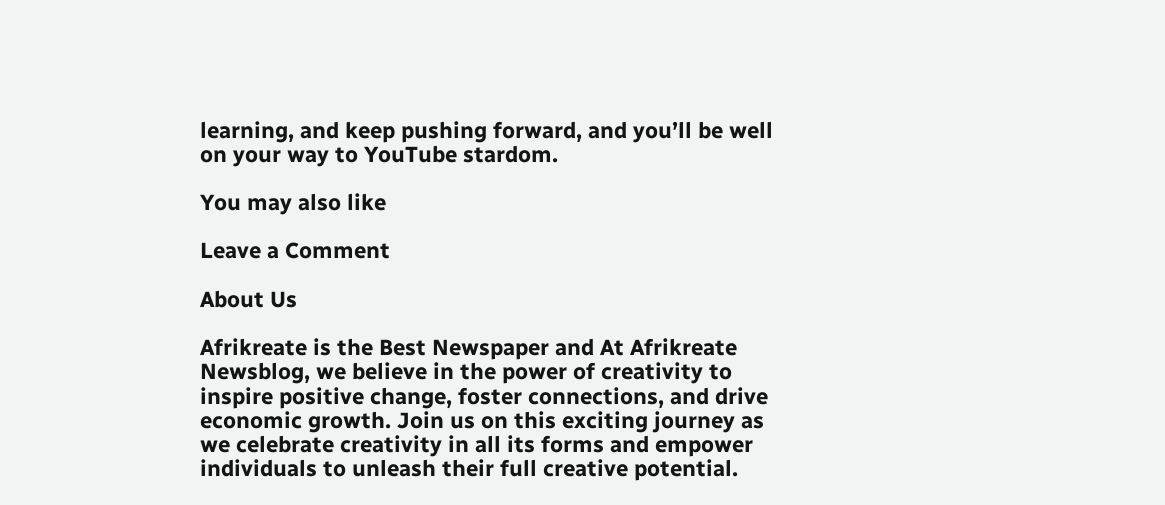learning, and keep pushing forward, and you’ll be well on your way to YouTube stardom.

You may also like

Leave a Comment

About Us

Afrikreate is the Best Newspaper and At Afrikreate Newsblog, we believe in the power of creativity to inspire positive change, foster connections, and drive economic growth. Join us on this exciting journey as we celebrate creativity in all its forms and empower individuals to unleash their full creative potential.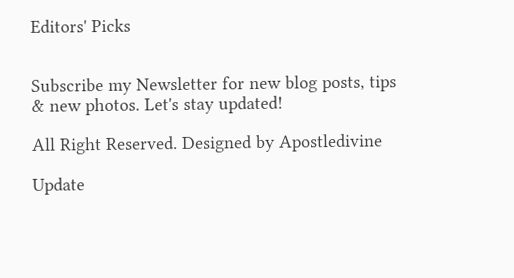Editors' Picks


Subscribe my Newsletter for new blog posts, tips & new photos. Let's stay updated!

All Right Reserved. Designed by Apostledivine

Update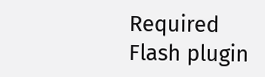Required Flash plugin